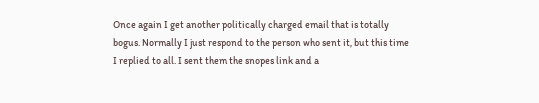Once again I get another politically charged email that is totally
bogus. Normally I just respond to the person who sent it, but this time
I replied to all. I sent them the snopes link and a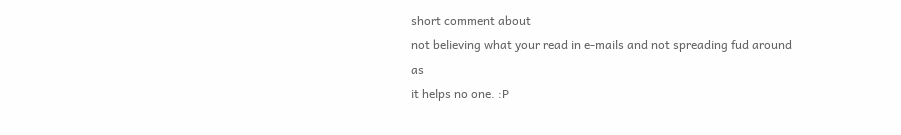short comment about
not believing what your read in e-mails and not spreading fud around as
it helps no one. :P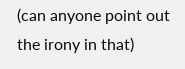(can anyone point out the irony in that)